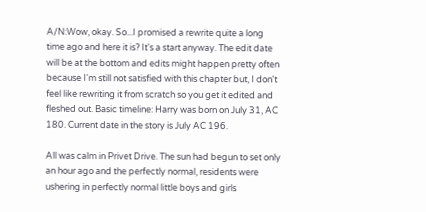A/N:Wow, okay. So...I promised a rewrite quite a long time ago and here it is? It's a start anyway. The edit date will be at the bottom and edits might happen pretty often because I'm still not satisfied with this chapter but, I don't feel like rewriting it from scratch so you get it edited and fleshed out. Basic timeline: Harry was born on July 31, AC 180. Current date in the story is July AC 196.

All was calm in Privet Drive. The sun had begun to set only an hour ago and the perfectly normal, residents were ushering in perfectly normal little boys and girls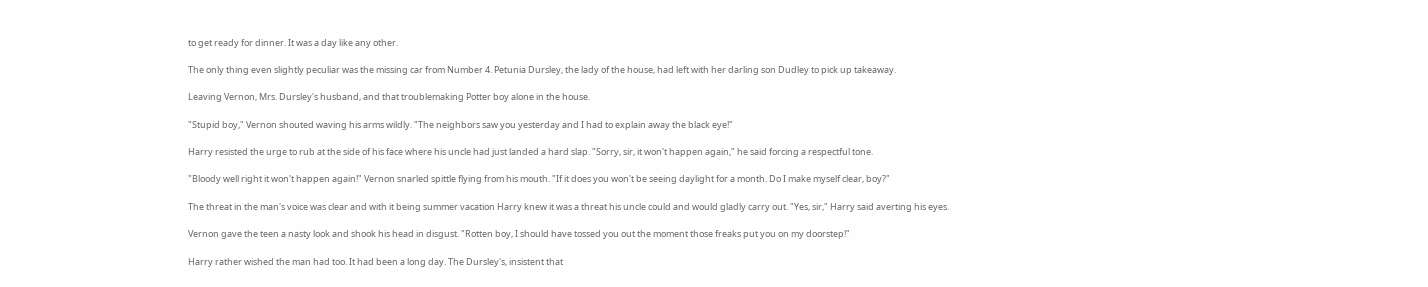to get ready for dinner. It was a day like any other.

The only thing even slightly peculiar was the missing car from Number 4. Petunia Dursley, the lady of the house, had left with her darling son Dudley to pick up takeaway.

Leaving Vernon, Mrs. Dursley's husband, and that troublemaking Potter boy alone in the house.

"Stupid boy," Vernon shouted waving his arms wildly. "The neighbors saw you yesterday and I had to explain away the black eye!"

Harry resisted the urge to rub at the side of his face where his uncle had just landed a hard slap. "Sorry, sir, it won't happen again," he said forcing a respectful tone.

"Bloody well right it won't happen again!" Vernon snarled spittle flying from his mouth. "If it does you won't be seeing daylight for a month. Do I make myself clear, boy?"

The threat in the man's voice was clear and with it being summer vacation Harry knew it was a threat his uncle could and would gladly carry out. "Yes, sir," Harry said averting his eyes.

Vernon gave the teen a nasty look and shook his head in disgust. "Rotten boy, I should have tossed you out the moment those freaks put you on my doorstep!"

Harry rather wished the man had too. It had been a long day. The Dursley's, insistent that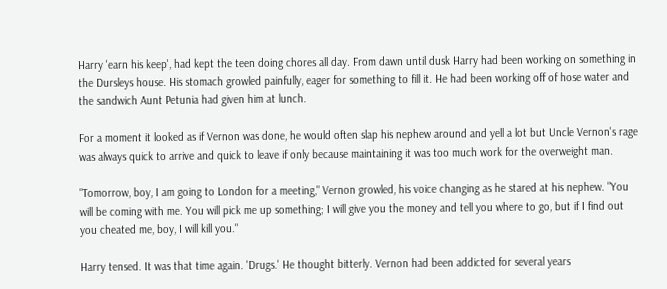Harry 'earn his keep', had kept the teen doing chores all day. From dawn until dusk Harry had been working on something in the Dursleys house. His stomach growled painfully, eager for something to fill it. He had been working off of hose water and the sandwich Aunt Petunia had given him at lunch.

For a moment it looked as if Vernon was done, he would often slap his nephew around and yell a lot but Uncle Vernon's rage was always quick to arrive and quick to leave if only because maintaining it was too much work for the overweight man.

"Tomorrow, boy, I am going to London for a meeting," Vernon growled, his voice changing as he stared at his nephew. "You will be coming with me. You will pick me up something; I will give you the money and tell you where to go, but if I find out you cheated me, boy, I will kill you."

Harry tensed. It was that time again. 'Drugs.' He thought bitterly. Vernon had been addicted for several years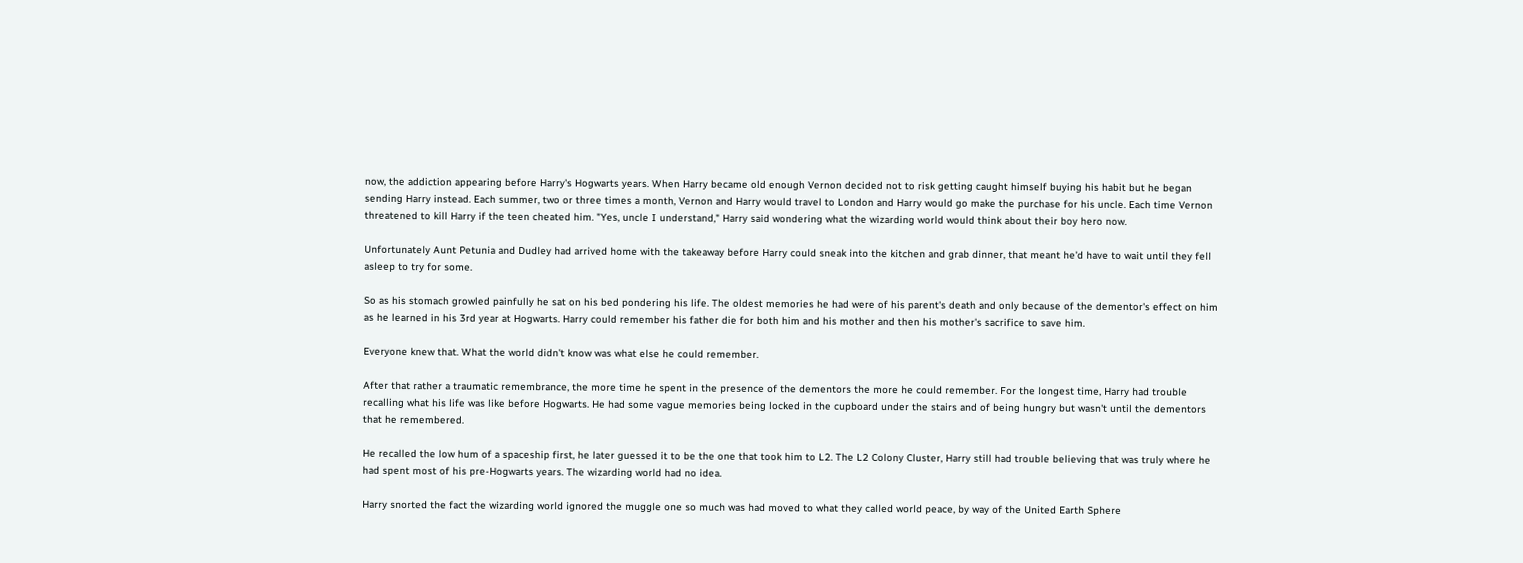now, the addiction appearing before Harry's Hogwarts years. When Harry became old enough Vernon decided not to risk getting caught himself buying his habit but he began sending Harry instead. Each summer, two or three times a month, Vernon and Harry would travel to London and Harry would go make the purchase for his uncle. Each time Vernon threatened to kill Harry if the teen cheated him. "Yes, uncle I understand," Harry said wondering what the wizarding world would think about their boy hero now.

Unfortunately Aunt Petunia and Dudley had arrived home with the takeaway before Harry could sneak into the kitchen and grab dinner, that meant he'd have to wait until they fell asleep to try for some.

So as his stomach growled painfully he sat on his bed pondering his life. The oldest memories he had were of his parent's death and only because of the dementor's effect on him as he learned in his 3rd year at Hogwarts. Harry could remember his father die for both him and his mother and then his mother's sacrifice to save him.

Everyone knew that. What the world didn't know was what else he could remember.

After that rather a traumatic remembrance, the more time he spent in the presence of the dementors the more he could remember. For the longest time, Harry had trouble recalling what his life was like before Hogwarts. He had some vague memories being locked in the cupboard under the stairs and of being hungry but wasn't until the dementors that he remembered.

He recalled the low hum of a spaceship first, he later guessed it to be the one that took him to L2. The L2 Colony Cluster, Harry still had trouble believing that was truly where he had spent most of his pre-Hogwarts years. The wizarding world had no idea.

Harry snorted the fact the wizarding world ignored the muggle one so much was had moved to what they called world peace, by way of the United Earth Sphere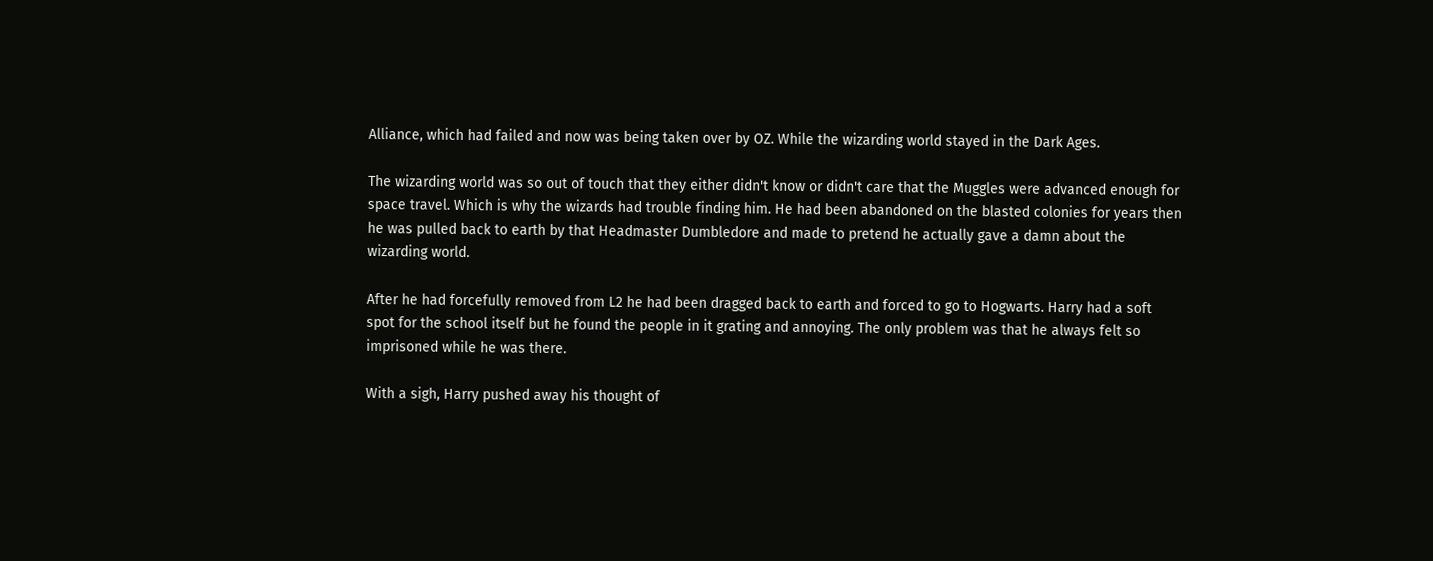Alliance, which had failed and now was being taken over by OZ. While the wizarding world stayed in the Dark Ages.

The wizarding world was so out of touch that they either didn't know or didn't care that the Muggles were advanced enough for space travel. Which is why the wizards had trouble finding him. He had been abandoned on the blasted colonies for years then he was pulled back to earth by that Headmaster Dumbledore and made to pretend he actually gave a damn about the wizarding world.

After he had forcefully removed from L2 he had been dragged back to earth and forced to go to Hogwarts. Harry had a soft spot for the school itself but he found the people in it grating and annoying. The only problem was that he always felt so imprisoned while he was there.

With a sigh, Harry pushed away his thought of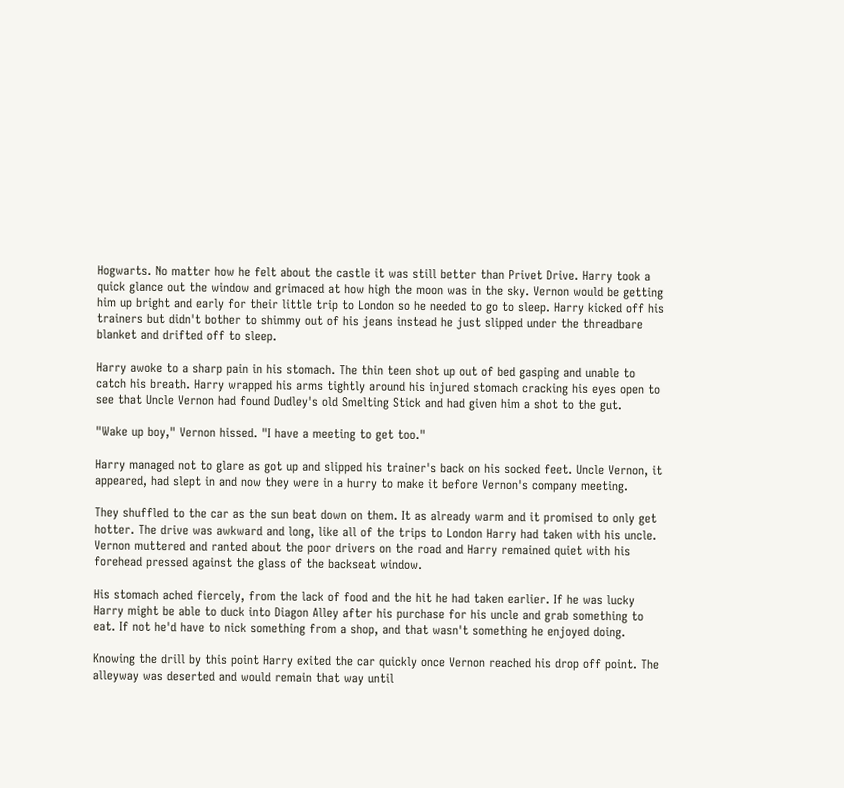Hogwarts. No matter how he felt about the castle it was still better than Privet Drive. Harry took a quick glance out the window and grimaced at how high the moon was in the sky. Vernon would be getting him up bright and early for their little trip to London so he needed to go to sleep. Harry kicked off his trainers but didn't bother to shimmy out of his jeans instead he just slipped under the threadbare blanket and drifted off to sleep.

Harry awoke to a sharp pain in his stomach. The thin teen shot up out of bed gasping and unable to catch his breath. Harry wrapped his arms tightly around his injured stomach cracking his eyes open to see that Uncle Vernon had found Dudley's old Smelting Stick and had given him a shot to the gut.

"Wake up boy," Vernon hissed. "I have a meeting to get too."

Harry managed not to glare as got up and slipped his trainer's back on his socked feet. Uncle Vernon, it appeared, had slept in and now they were in a hurry to make it before Vernon's company meeting.

They shuffled to the car as the sun beat down on them. It as already warm and it promised to only get hotter. The drive was awkward and long, like all of the trips to London Harry had taken with his uncle. Vernon muttered and ranted about the poor drivers on the road and Harry remained quiet with his forehead pressed against the glass of the backseat window.

His stomach ached fiercely, from the lack of food and the hit he had taken earlier. If he was lucky Harry might be able to duck into Diagon Alley after his purchase for his uncle and grab something to eat. If not he'd have to nick something from a shop, and that wasn't something he enjoyed doing.

Knowing the drill by this point Harry exited the car quickly once Vernon reached his drop off point. The alleyway was deserted and would remain that way until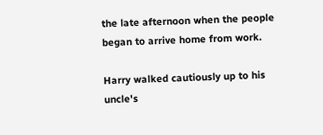the late afternoon when the people began to arrive home from work.

Harry walked cautiously up to his uncle's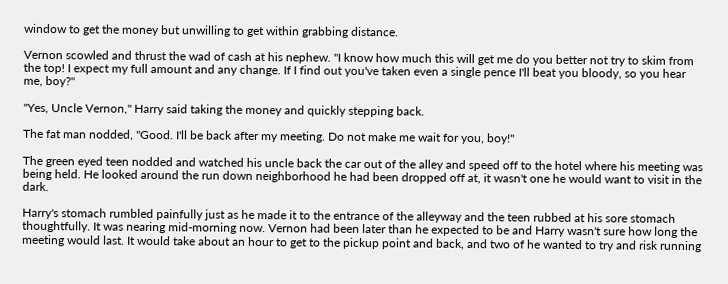window to get the money but unwilling to get within grabbing distance.

Vernon scowled and thrust the wad of cash at his nephew. "I know how much this will get me do you better not try to skim from the top! I expect my full amount and any change. If I find out you've taken even a single pence I'll beat you bloody, so you hear me, boy?"

"Yes, Uncle Vernon," Harry said taking the money and quickly stepping back.

The fat man nodded, "Good. I'll be back after my meeting. Do not make me wait for you, boy!"

The green eyed teen nodded and watched his uncle back the car out of the alley and speed off to the hotel where his meeting was being held. He looked around the run down neighborhood he had been dropped off at, it wasn't one he would want to visit in the dark.

Harry's stomach rumbled painfully just as he made it to the entrance of the alleyway and the teen rubbed at his sore stomach thoughtfully. It was nearing mid-morning now. Vernon had been later than he expected to be and Harry wasn't sure how long the meeting would last. It would take about an hour to get to the pickup point and back, and two of he wanted to try and risk running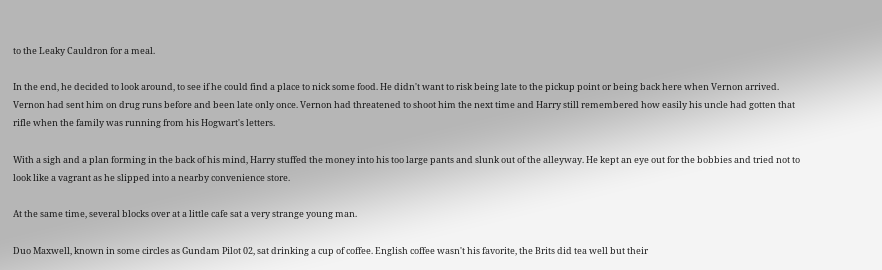to the Leaky Cauldron for a meal.

In the end, he decided to look around, to see if he could find a place to nick some food. He didn't want to risk being late to the pickup point or being back here when Vernon arrived. Vernon had sent him on drug runs before and been late only once. Vernon had threatened to shoot him the next time and Harry still remembered how easily his uncle had gotten that rifle when the family was running from his Hogwart's letters.

With a sigh and a plan forming in the back of his mind, Harry stuffed the money into his too large pants and slunk out of the alleyway. He kept an eye out for the bobbies and tried not to look like a vagrant as he slipped into a nearby convenience store.

At the same time, several blocks over at a little cafe sat a very strange young man.

Duo Maxwell, known in some circles as Gundam Pilot 02, sat drinking a cup of coffee. English coffee wasn't his favorite, the Brits did tea well but their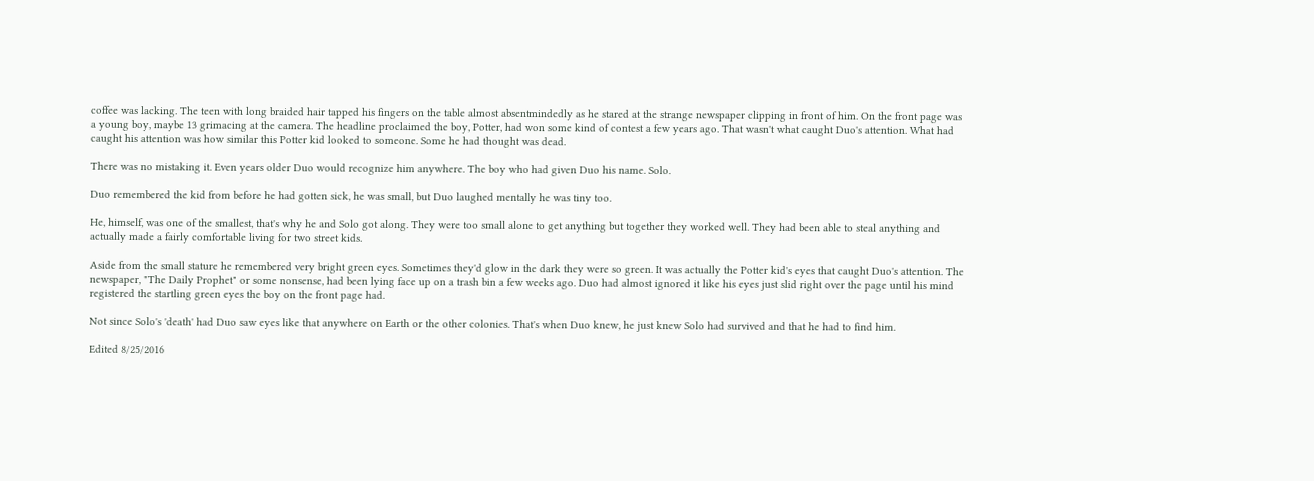coffee was lacking. The teen with long braided hair tapped his fingers on the table almost absentmindedly as he stared at the strange newspaper clipping in front of him. On the front page was a young boy, maybe 13 grimacing at the camera. The headline proclaimed the boy, Potter, had won some kind of contest a few years ago. That wasn't what caught Duo's attention. What had caught his attention was how similar this Potter kid looked to someone. Some he had thought was dead.

There was no mistaking it. Even years older Duo would recognize him anywhere. The boy who had given Duo his name. Solo.

Duo remembered the kid from before he had gotten sick, he was small, but Duo laughed mentally he was tiny too.

He, himself, was one of the smallest, that's why he and Solo got along. They were too small alone to get anything but together they worked well. They had been able to steal anything and actually made a fairly comfortable living for two street kids.

Aside from the small stature he remembered very bright green eyes. Sometimes they'd glow in the dark they were so green. It was actually the Potter kid's eyes that caught Duo's attention. The newspaper, "The Daily Prophet" or some nonsense, had been lying face up on a trash bin a few weeks ago. Duo had almost ignored it like his eyes just slid right over the page until his mind registered the startling green eyes the boy on the front page had.

Not since Solo's 'death' had Duo saw eyes like that anywhere on Earth or the other colonies. That's when Duo knew, he just knew Solo had survived and that he had to find him.

Edited 8/25/2016